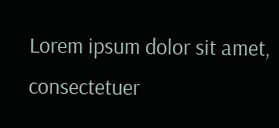Lorem ipsum dolor sit amet, consectetuer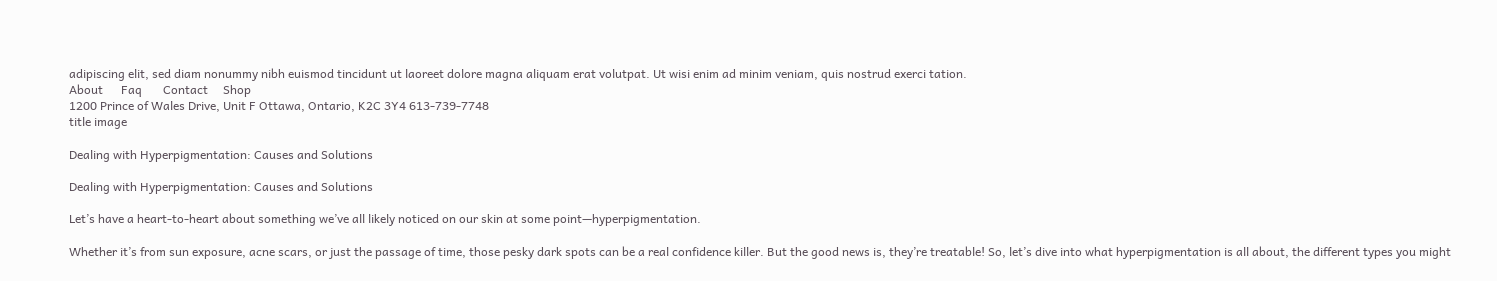adipiscing elit, sed diam nonummy nibh euismod tincidunt ut laoreet dolore magna aliquam erat volutpat. Ut wisi enim ad minim veniam, quis nostrud exerci tation.
About      Faq       Contact     Shop
1200 Prince of Wales Drive, Unit F Ottawa, Ontario, K2C 3Y4 613-739-7748
title image

Dealing with Hyperpigmentation: Causes and Solutions

Dealing with Hyperpigmentation: Causes and Solutions

Let’s have a heart-to-heart about something we’ve all likely noticed on our skin at some point—hyperpigmentation.

Whether it’s from sun exposure, acne scars, or just the passage of time, those pesky dark spots can be a real confidence killer. But the good news is, they’re treatable! So, let’s dive into what hyperpigmentation is all about, the different types you might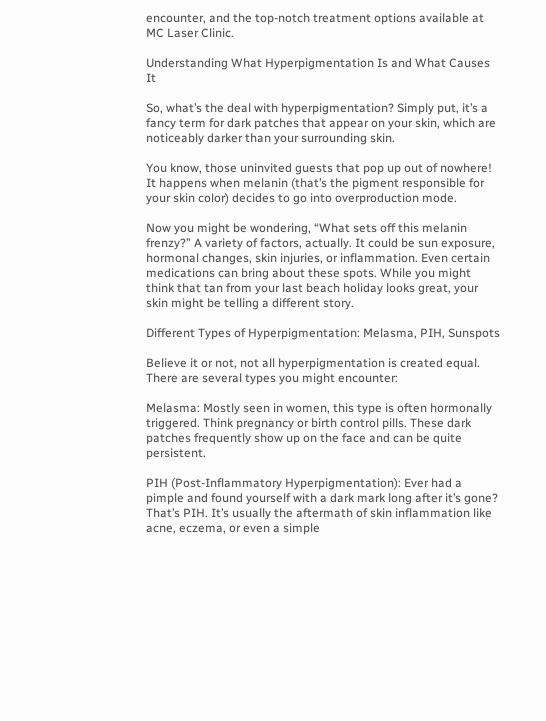encounter, and the top-notch treatment options available at MC Laser Clinic.

Understanding What Hyperpigmentation Is and What Causes It

So, what’s the deal with hyperpigmentation? Simply put, it’s a fancy term for dark patches that appear on your skin, which are noticeably darker than your surrounding skin.

You know, those uninvited guests that pop up out of nowhere! It happens when melanin (that’s the pigment responsible for your skin color) decides to go into overproduction mode.

Now you might be wondering, “What sets off this melanin frenzy?” A variety of factors, actually. It could be sun exposure, hormonal changes, skin injuries, or inflammation. Even certain medications can bring about these spots. While you might think that tan from your last beach holiday looks great, your skin might be telling a different story.

Different Types of Hyperpigmentation: Melasma, PIH, Sunspots

Believe it or not, not all hyperpigmentation is created equal. There are several types you might encounter:

Melasma: Mostly seen in women, this type is often hormonally triggered. Think pregnancy or birth control pills. These dark patches frequently show up on the face and can be quite persistent.

PIH (Post-Inflammatory Hyperpigmentation): Ever had a pimple and found yourself with a dark mark long after it’s gone? That’s PIH. It’s usually the aftermath of skin inflammation like acne, eczema, or even a simple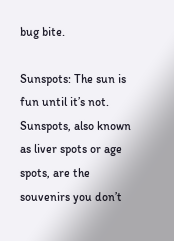bug bite.

Sunspots: The sun is fun until it’s not. Sunspots, also known as liver spots or age spots, are the souvenirs you don’t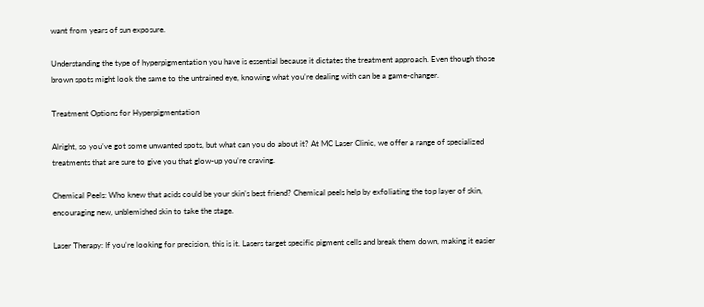want from years of sun exposure.

Understanding the type of hyperpigmentation you have is essential because it dictates the treatment approach. Even though those brown spots might look the same to the untrained eye, knowing what you’re dealing with can be a game-changer.

Treatment Options for Hyperpigmentation

Alright, so you’ve got some unwanted spots, but what can you do about it? At MC Laser Clinic, we offer a range of specialized treatments that are sure to give you that glow-up you’re craving.

Chemical Peels: Who knew that acids could be your skin’s best friend? Chemical peels help by exfoliating the top layer of skin, encouraging new, unblemished skin to take the stage.

Laser Therapy: If you’re looking for precision, this is it. Lasers target specific pigment cells and break them down, making it easier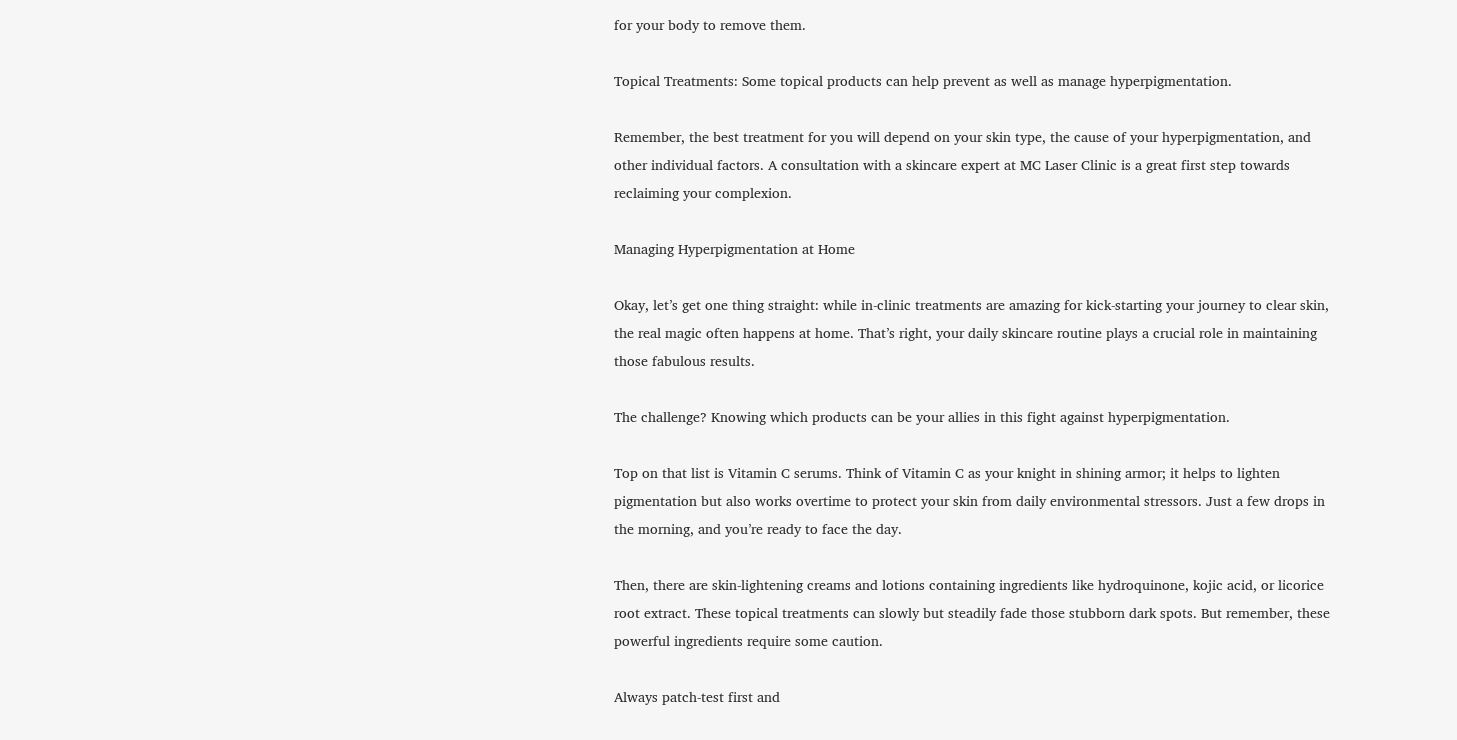for your body to remove them.

Topical Treatments: Some topical products can help prevent as well as manage hyperpigmentation.

Remember, the best treatment for you will depend on your skin type, the cause of your hyperpigmentation, and other individual factors. A consultation with a skincare expert at MC Laser Clinic is a great first step towards reclaiming your complexion.

Managing Hyperpigmentation at Home

Okay, let’s get one thing straight: while in-clinic treatments are amazing for kick-starting your journey to clear skin, the real magic often happens at home. That’s right, your daily skincare routine plays a crucial role in maintaining those fabulous results.

The challenge? Knowing which products can be your allies in this fight against hyperpigmentation.

Top on that list is Vitamin C serums. Think of Vitamin C as your knight in shining armor; it helps to lighten pigmentation but also works overtime to protect your skin from daily environmental stressors. Just a few drops in the morning, and you’re ready to face the day.

Then, there are skin-lightening creams and lotions containing ingredients like hydroquinone, kojic acid, or licorice root extract. These topical treatments can slowly but steadily fade those stubborn dark spots. But remember, these powerful ingredients require some caution.

Always patch-test first and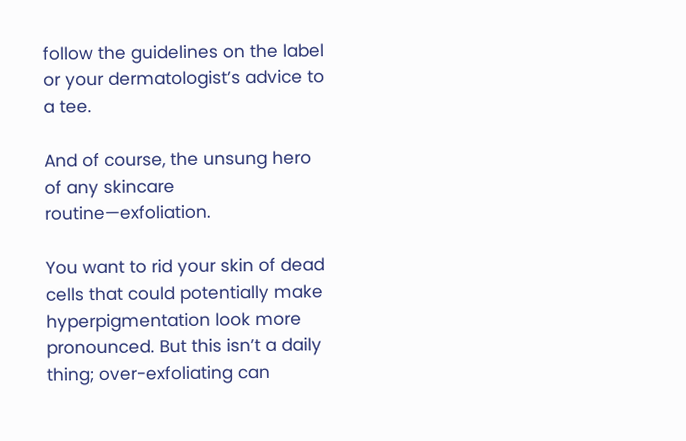follow the guidelines on the label or your dermatologist’s advice to a tee.

And of course, the unsung hero of any skincare routine—exfoliation.

You want to rid your skin of dead cells that could potentially make hyperpigmentation look more pronounced. But this isn’t a daily thing; over-exfoliating can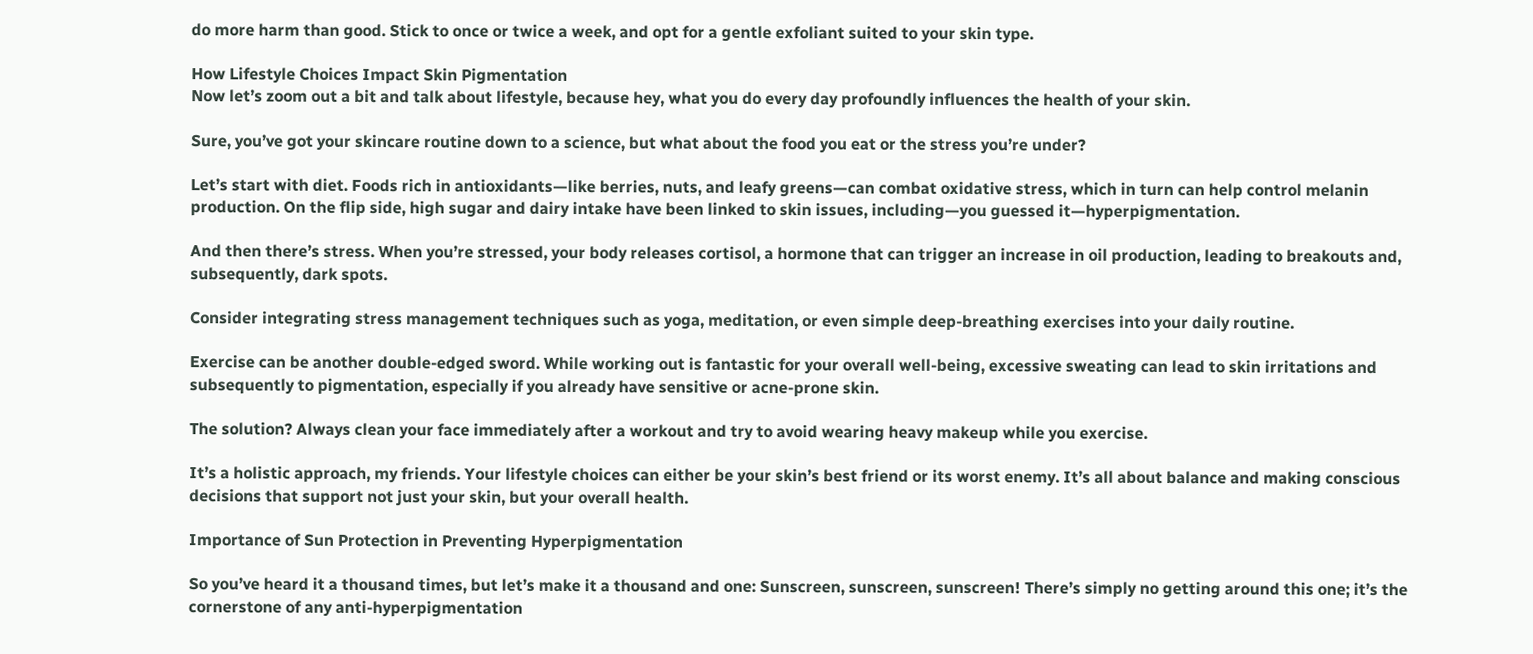do more harm than good. Stick to once or twice a week, and opt for a gentle exfoliant suited to your skin type.

How Lifestyle Choices Impact Skin Pigmentation
Now let’s zoom out a bit and talk about lifestyle, because hey, what you do every day profoundly influences the health of your skin.

Sure, you’ve got your skincare routine down to a science, but what about the food you eat or the stress you’re under?

Let’s start with diet. Foods rich in antioxidants—like berries, nuts, and leafy greens—can combat oxidative stress, which in turn can help control melanin production. On the flip side, high sugar and dairy intake have been linked to skin issues, including—you guessed it—hyperpigmentation.

And then there’s stress. When you’re stressed, your body releases cortisol, a hormone that can trigger an increase in oil production, leading to breakouts and, subsequently, dark spots.

Consider integrating stress management techniques such as yoga, meditation, or even simple deep-breathing exercises into your daily routine.

Exercise can be another double-edged sword. While working out is fantastic for your overall well-being, excessive sweating can lead to skin irritations and subsequently to pigmentation, especially if you already have sensitive or acne-prone skin.

The solution? Always clean your face immediately after a workout and try to avoid wearing heavy makeup while you exercise.

It’s a holistic approach, my friends. Your lifestyle choices can either be your skin’s best friend or its worst enemy. It’s all about balance and making conscious decisions that support not just your skin, but your overall health.

Importance of Sun Protection in Preventing Hyperpigmentation

So you’ve heard it a thousand times, but let’s make it a thousand and one: Sunscreen, sunscreen, sunscreen! There’s simply no getting around this one; it’s the cornerstone of any anti-hyperpigmentation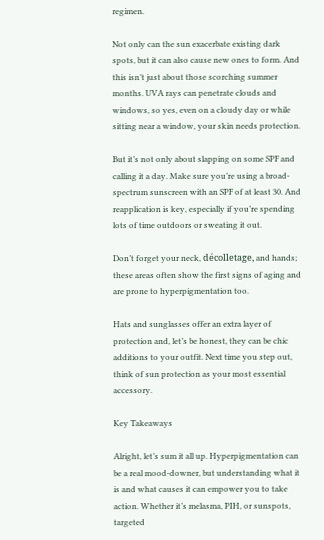regimen.

Not only can the sun exacerbate existing dark spots, but it can also cause new ones to form. And this isn’t just about those scorching summer months. UVA rays can penetrate clouds and windows, so yes, even on a cloudy day or while sitting near a window, your skin needs protection.

But it’s not only about slapping on some SPF and calling it a day. Make sure you’re using a broad-spectrum sunscreen with an SPF of at least 30. And reapplication is key, especially if you’re spending lots of time outdoors or sweating it out.

Don’t forget your neck, décolletage, and hands; these areas often show the first signs of aging and are prone to hyperpigmentation too.

Hats and sunglasses offer an extra layer of protection and, let’s be honest, they can be chic additions to your outfit. Next time you step out, think of sun protection as your most essential accessory.

Key Takeaways

Alright, let’s sum it all up. Hyperpigmentation can be a real mood-downer, but understanding what it is and what causes it can empower you to take action. Whether it’s melasma, PIH, or sunspots, targeted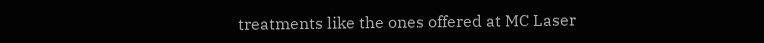treatments like the ones offered at MC Laser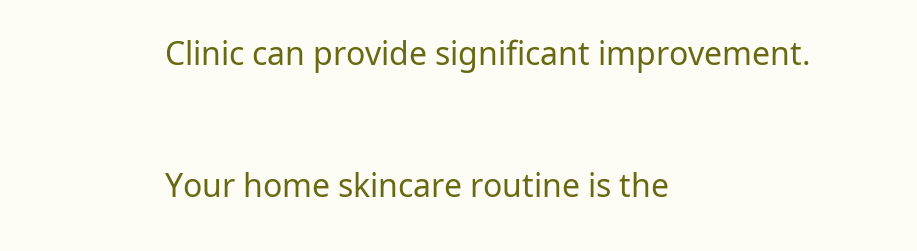Clinic can provide significant improvement.

Your home skincare routine is the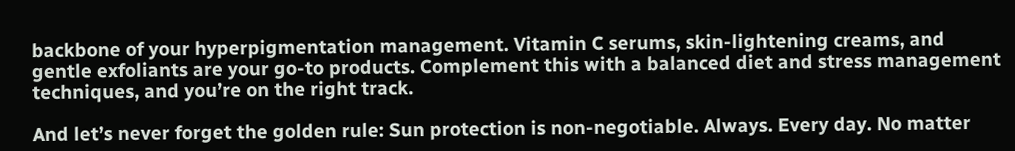backbone of your hyperpigmentation management. Vitamin C serums, skin-lightening creams, and gentle exfoliants are your go-to products. Complement this with a balanced diet and stress management techniques, and you’re on the right track.

And let’s never forget the golden rule: Sun protection is non-negotiable. Always. Every day. No matter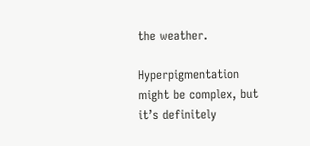the weather.

Hyperpigmentation might be complex, but it’s definitely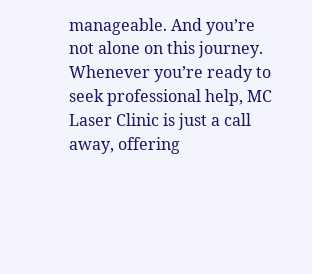manageable. And you’re not alone on this journey. Whenever you’re ready to seek professional help, MC Laser Clinic is just a call away, offering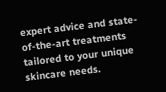expert advice and state-of-the-art treatments tailored to your unique skincare needs.